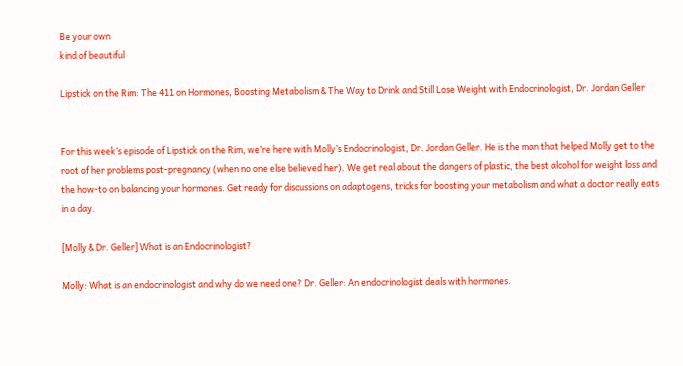Be your own
kind of beautiful

Lipstick on the Rim: The 411 on Hormones, Boosting Metabolism & The Way to Drink and Still Lose Weight with Endocrinologist, Dr. Jordan Geller


For this week’s episode of Lipstick on the Rim, we’re here with Molly’s Endocrinologist, Dr. Jordan Geller. He is the man that helped Molly get to the root of her problems post-pregnancy (when no one else believed her). We get real about the dangers of plastic, the best alcohol for weight loss and the how-to on balancing your hormones. Get ready for discussions on adaptogens, tricks for boosting your metabolism and what a doctor really eats in a day.

[Molly & Dr. Geller] What is an Endocrinologist?

Molly: What is an endocrinologist and why do we need one? Dr. Geller: An endocrinologist deals with hormones.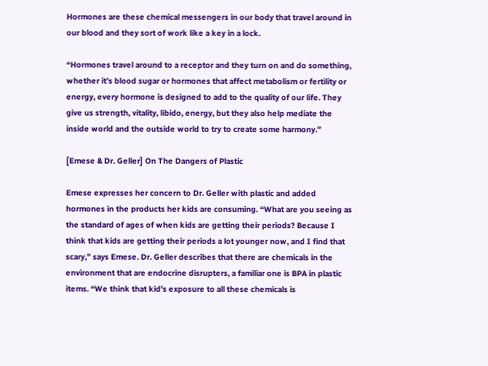Hormones are these chemical messengers in our body that travel around in our blood and they sort of work like a key in a lock.

“Hormones travel around to a receptor and they turn on and do something, whether it’s blood sugar or hormones that affect metabolism or fertility or energy, every hormone is designed to add to the quality of our life. They give us strength, vitality, libido, energy, but they also help mediate the inside world and the outside world to try to create some harmony.”

[Emese & Dr. Geller] On The Dangers of Plastic

Emese expresses her concern to Dr. Geller with plastic and added hormones in the products her kids are consuming. “What are you seeing as the standard of ages of when kids are getting their periods? Because I think that kids are getting their periods a lot younger now, and I find that scary,” says Emese. Dr. Geller describes that there are chemicals in the environment that are endocrine disrupters, a familiar one is BPA in plastic items. “We think that kid’s exposure to all these chemicals is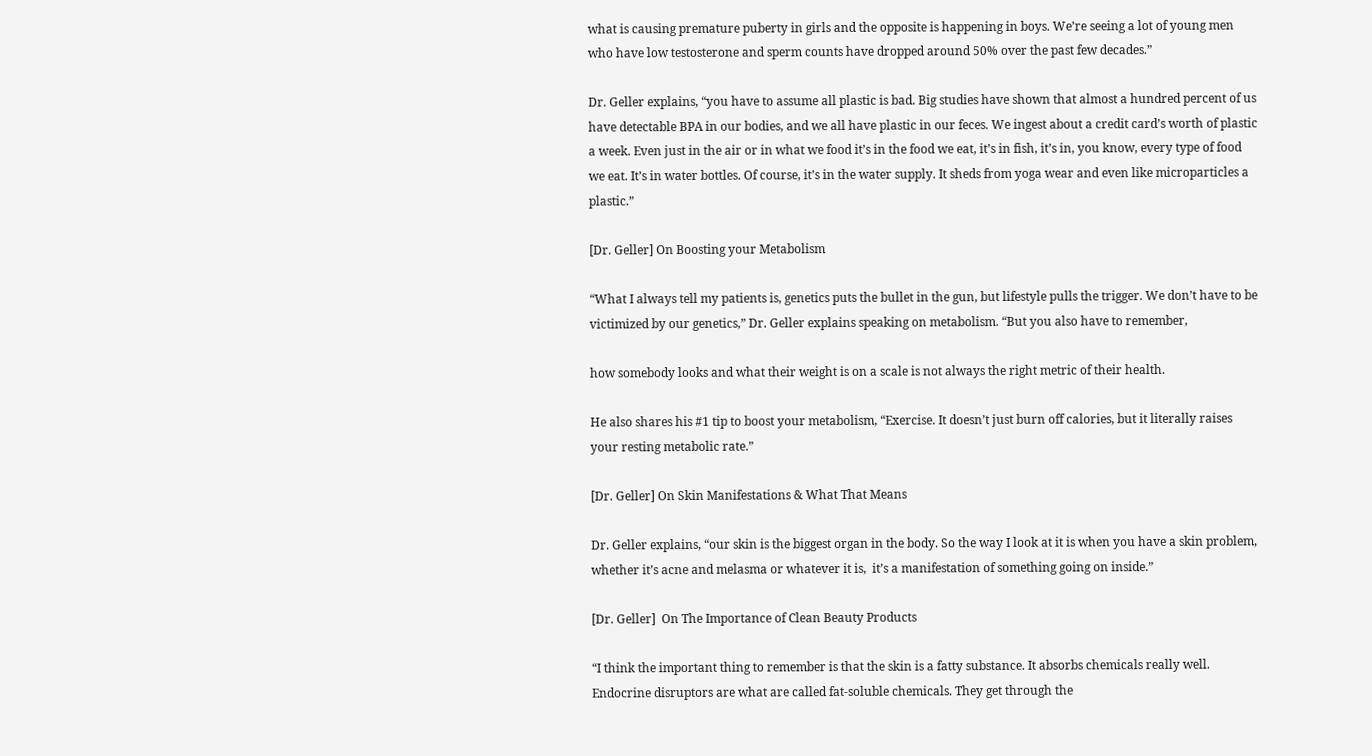what is causing premature puberty in girls and the opposite is happening in boys. We’re seeing a lot of young men who have low testosterone and sperm counts have dropped around 50% over the past few decades.”

Dr. Geller explains, “you have to assume all plastic is bad. Big studies have shown that almost a hundred percent of us have detectable BPA in our bodies, and we all have plastic in our feces. We ingest about a credit card’s worth of plastic a week. Even just in the air or in what we food it’s in the food we eat, it’s in fish, it’s in, you know, every type of food we eat. It’s in water bottles. Of course, it’s in the water supply. It sheds from yoga wear and even like microparticles a plastic.”

[Dr. Geller] On Boosting your Metabolism

“What I always tell my patients is, genetics puts the bullet in the gun, but lifestyle pulls the trigger. We don’t have to be victimized by our genetics,” Dr. Geller explains speaking on metabolism. “But you also have to remember,

how somebody looks and what their weight is on a scale is not always the right metric of their health.

He also shares his #1 tip to boost your metabolism, “Exercise. It doesn’t just burn off calories, but it literally raises your resting metabolic rate.”

[Dr. Geller] On Skin Manifestations & What That Means

Dr. Geller explains, “our skin is the biggest organ in the body. So the way I look at it is when you have a skin problem, whether it’s acne and melasma or whatever it is,  it’s a manifestation of something going on inside.”

[Dr. Geller]  On The Importance of Clean Beauty Products

“I think the important thing to remember is that the skin is a fatty substance. It absorbs chemicals really well. Endocrine disruptors are what are called fat-soluble chemicals. They get through the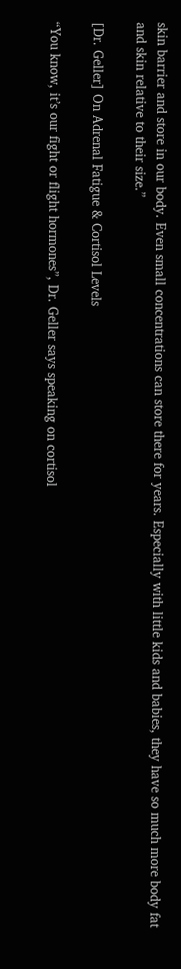skin barrier and store in our body. Even small concentrations can store there for years. Especially with little kids and babies, they have so much more body fat and skin relative to their size.”

[Dr. Geller] On Adrenal Fatigue & Cortisol Levels

“You know, it’s our fight or flight hormones”, Dr. Geller says speaking on cortisol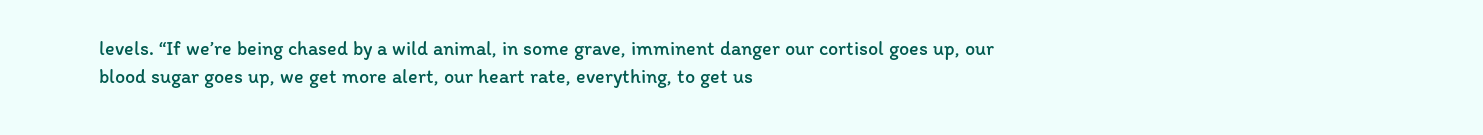levels. “If we’re being chased by a wild animal, in some grave, imminent danger our cortisol goes up, our blood sugar goes up, we get more alert, our heart rate, everything, to get us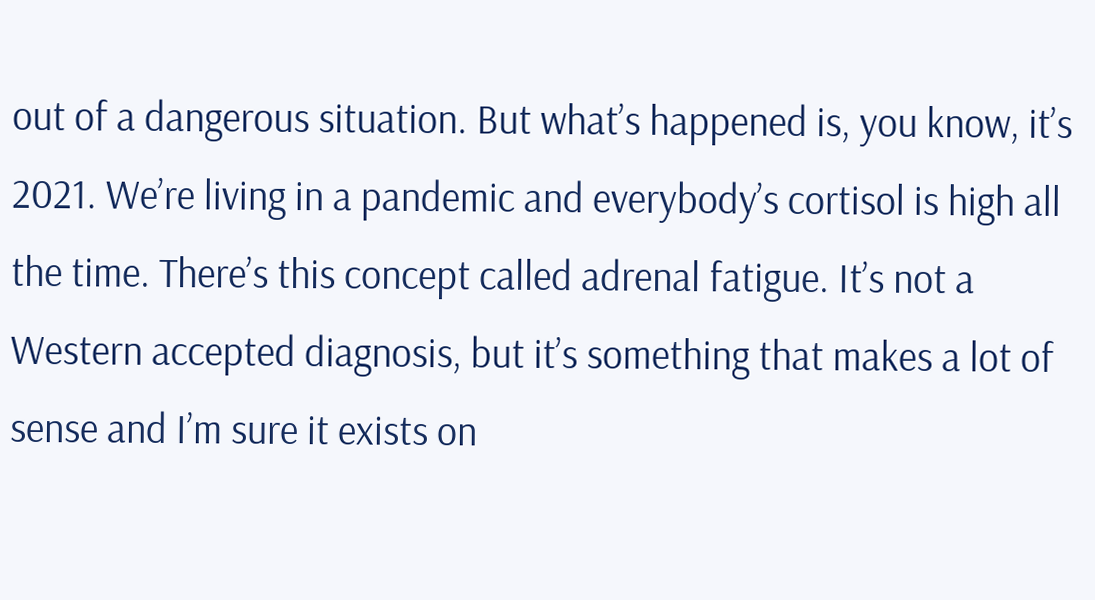out of a dangerous situation. But what’s happened is, you know, it’s 2021. We’re living in a pandemic and everybody’s cortisol is high all the time. There’s this concept called adrenal fatigue. It’s not a Western accepted diagnosis, but it’s something that makes a lot of sense and I’m sure it exists on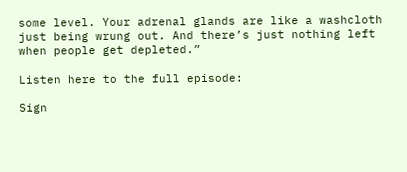some level. Your adrenal glands are like a washcloth just being wrung out. And there’s just nothing left when people get depleted.”

Listen here to the full episode:

Sign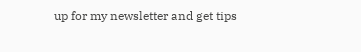up for my newsletter and get tips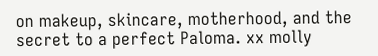on makeup, skincare, motherhood, and the secret to a perfect Paloma. xx molly